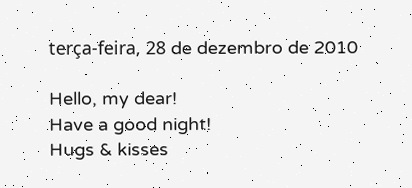terça-feira, 28 de dezembro de 2010

Hello, my dear!
Have a good night!
Hugs & kisses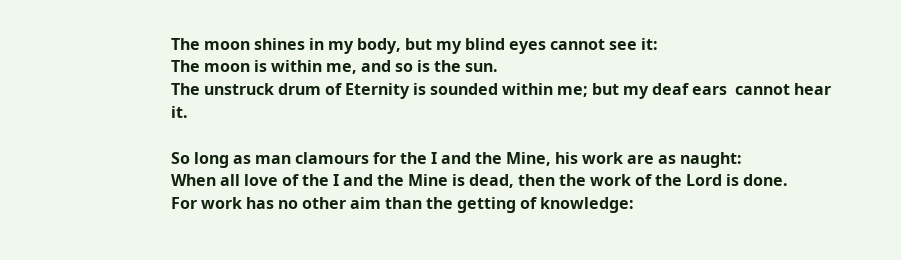The moon shines in my body, but my blind eyes cannot see it:
The moon is within me, and so is the sun.
The unstruck drum of Eternity is sounded within me; but my deaf ears  cannot hear it.

So long as man clamours for the I and the Mine, his work are as naught:
When all love of the I and the Mine is dead, then the work of the Lord is done.
For work has no other aim than the getting of knowledge: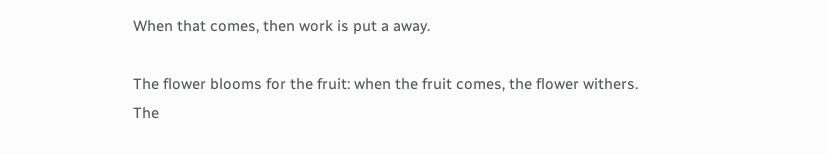When that comes, then work is put a away.

The flower blooms for the fruit: when the fruit comes, the flower withers.
The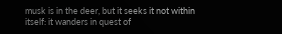musk is in the deer, but it seeks it not within itself: it wanders in quest of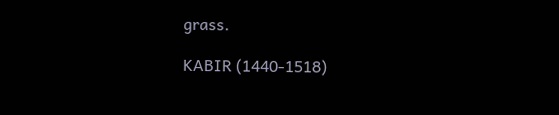grass.

KABIR (1440-1518)